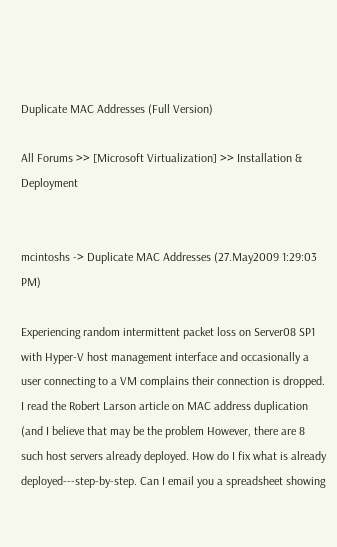Duplicate MAC Addresses (Full Version)

All Forums >> [Microsoft Virtualization] >> Installation & Deployment


mcintoshs -> Duplicate MAC Addresses (27.May2009 1:29:03 PM)

Experiencing random intermittent packet loss on Server08 SP1 with Hyper-V host management interface and occasionally a user connecting to a VM complains their connection is dropped. I read the Robert Larson article on MAC address duplication (and I believe that may be the problem However, there are 8 such host servers already deployed. How do I fix what is already deployed---step-by-step. Can I email you a spreadsheet showing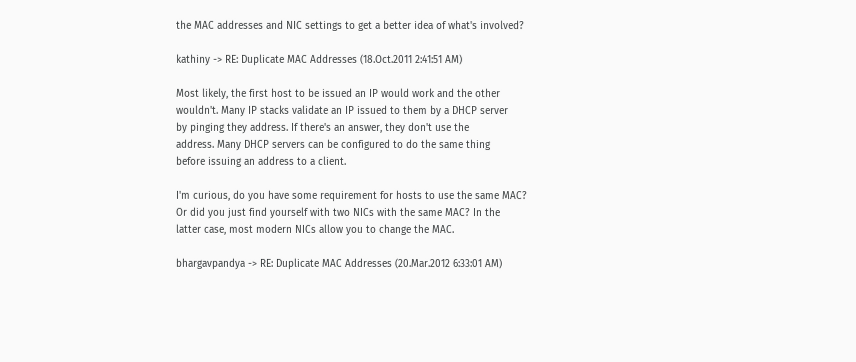the MAC addresses and NIC settings to get a better idea of what's involved?

kathiny -> RE: Duplicate MAC Addresses (18.Oct.2011 2:41:51 AM)

Most likely, the first host to be issued an IP would work and the other
wouldn't. Many IP stacks validate an IP issued to them by a DHCP server
by pinging they address. If there's an answer, they don't use the
address. Many DHCP servers can be configured to do the same thing
before issuing an address to a client.

I'm curious, do you have some requirement for hosts to use the same MAC?
Or did you just find yourself with two NICs with the same MAC? In the
latter case, most modern NICs allow you to change the MAC.

bhargavpandya -> RE: Duplicate MAC Addresses (20.Mar.2012 6:33:01 AM)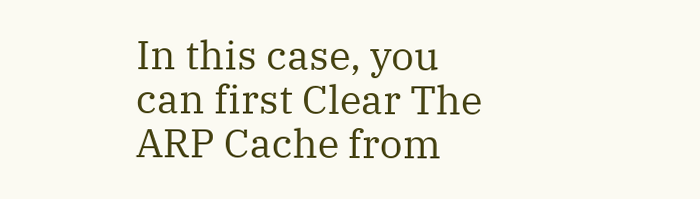In this case, you can first Clear The ARP Cache from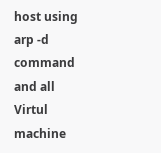host using arp -d command and all Virtul machine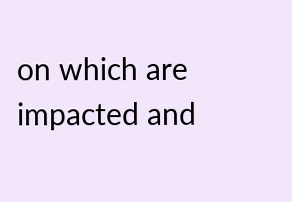on which are impacted and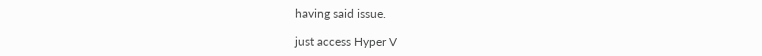having said issue.

just access Hyper V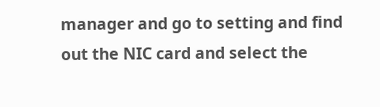manager and go to setting and find out the NIC card and select the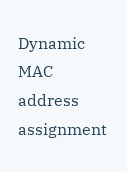Dynamic MAC address assignment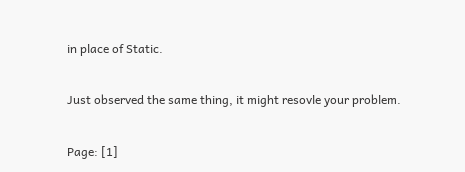in place of Static.

Just observed the same thing, it might resovle your problem.

Page: [1]